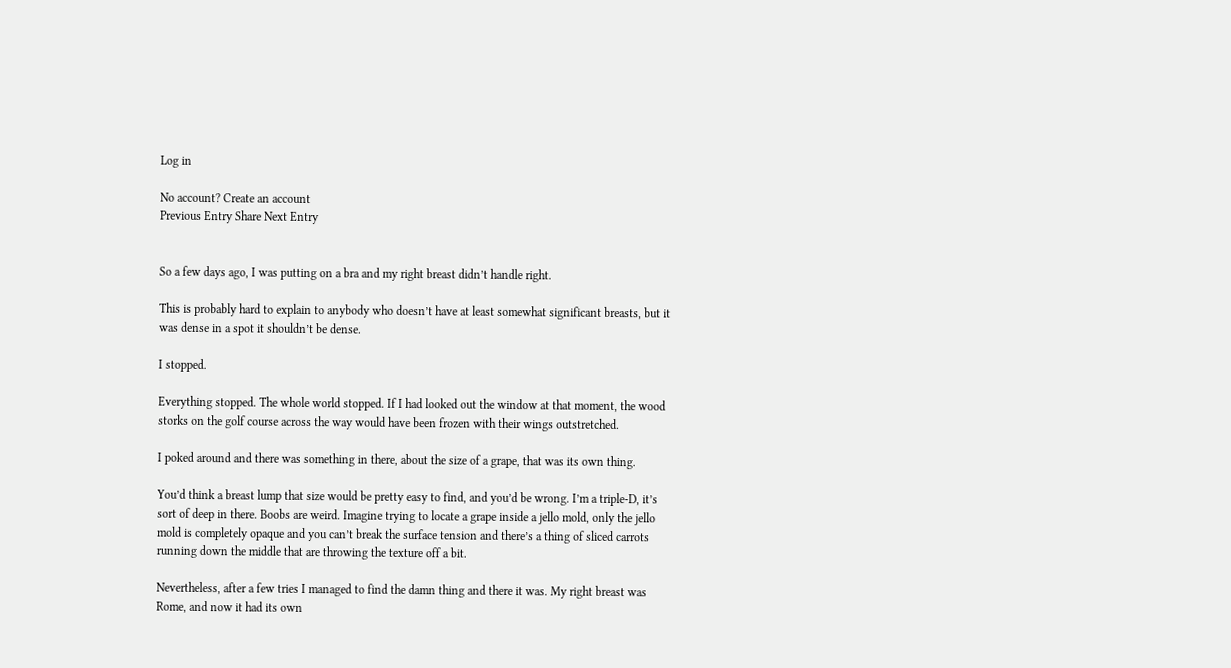Log in

No account? Create an account
Previous Entry Share Next Entry


So a few days ago, I was putting on a bra and my right breast didn’t handle right.

This is probably hard to explain to anybody who doesn’t have at least somewhat significant breasts, but it was dense in a spot it shouldn’t be dense.

I stopped.

Everything stopped. The whole world stopped. If I had looked out the window at that moment, the wood storks on the golf course across the way would have been frozen with their wings outstretched.

I poked around and there was something in there, about the size of a grape, that was its own thing.

You’d think a breast lump that size would be pretty easy to find, and you’d be wrong. I’m a triple-D, it’s sort of deep in there. Boobs are weird. Imagine trying to locate a grape inside a jello mold, only the jello mold is completely opaque and you can’t break the surface tension and there’s a thing of sliced carrots running down the middle that are throwing the texture off a bit.

Nevertheless, after a few tries I managed to find the damn thing and there it was. My right breast was Rome, and now it had its own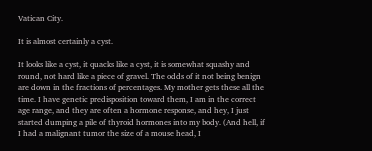Vatican City.

It is almost certainly a cyst.

It looks like a cyst, it quacks like a cyst, it is somewhat squashy and round, not hard like a piece of gravel. The odds of it not being benign are down in the fractions of percentages. My mother gets these all the time. I have genetic predisposition toward them, I am in the correct age range, and they are often a hormone response, and hey, I just started dumping a pile of thyroid hormones into my body. (And hell, if I had a malignant tumor the size of a mouse head, I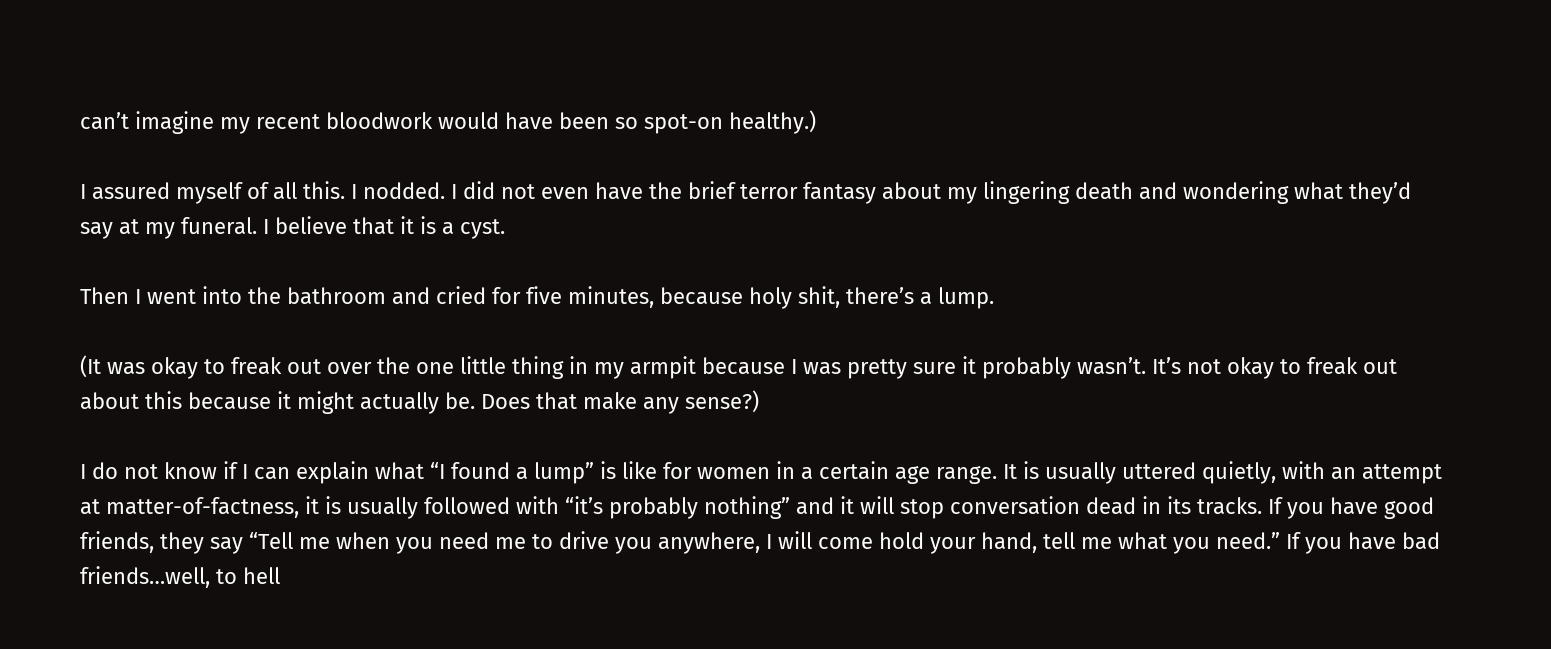can’t imagine my recent bloodwork would have been so spot-on healthy.)

I assured myself of all this. I nodded. I did not even have the brief terror fantasy about my lingering death and wondering what they’d say at my funeral. I believe that it is a cyst.

Then I went into the bathroom and cried for five minutes, because holy shit, there’s a lump.

(It was okay to freak out over the one little thing in my armpit because I was pretty sure it probably wasn’t. It’s not okay to freak out about this because it might actually be. Does that make any sense?)

I do not know if I can explain what “I found a lump” is like for women in a certain age range. It is usually uttered quietly, with an attempt at matter-of-factness, it is usually followed with “it’s probably nothing” and it will stop conversation dead in its tracks. If you have good friends, they say “Tell me when you need me to drive you anywhere, I will come hold your hand, tell me what you need.” If you have bad friends…well, to hell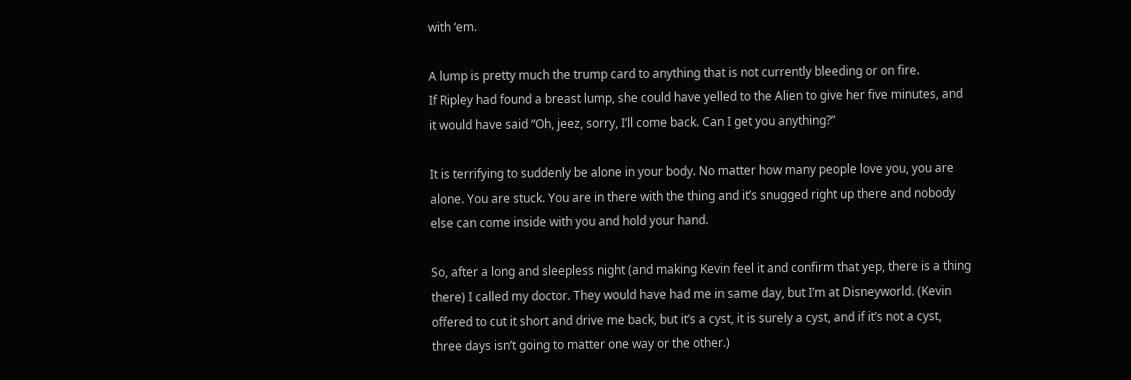with ‘em.

A lump is pretty much the trump card to anything that is not currently bleeding or on fire.
If Ripley had found a breast lump, she could have yelled to the Alien to give her five minutes, and it would have said “Oh, jeez, sorry, I’ll come back. Can I get you anything?”

It is terrifying to suddenly be alone in your body. No matter how many people love you, you are alone. You are stuck. You are in there with the thing and it’s snugged right up there and nobody else can come inside with you and hold your hand.

So, after a long and sleepless night (and making Kevin feel it and confirm that yep, there is a thing there) I called my doctor. They would have had me in same day, but I’m at Disneyworld. (Kevin offered to cut it short and drive me back, but it’s a cyst, it is surely a cyst, and if it’s not a cyst, three days isn’t going to matter one way or the other.)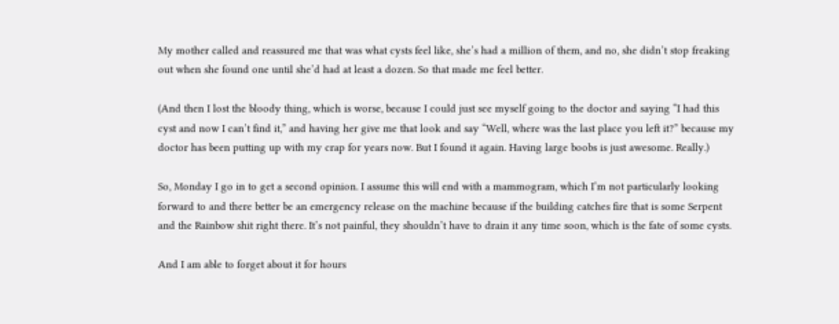My mother called and reassured me that was what cysts feel like, she’s had a million of them, and no, she didn’t stop freaking out when she found one until she’d had at least a dozen. So that made me feel better.

(And then I lost the bloody thing, which is worse, because I could just see myself going to the doctor and saying “I had this cyst and now I can’t find it,” and having her give me that look and say “Well, where was the last place you left it?” because my doctor has been putting up with my crap for years now. But I found it again. Having large boobs is just awesome. Really.)

So, Monday I go in to get a second opinion. I assume this will end with a mammogram, which I’m not particularly looking forward to and there better be an emergency release on the machine because if the building catches fire that is some Serpent and the Rainbow shit right there. It’s not painful, they shouldn’t have to drain it any time soon, which is the fate of some cysts.

And I am able to forget about it for hours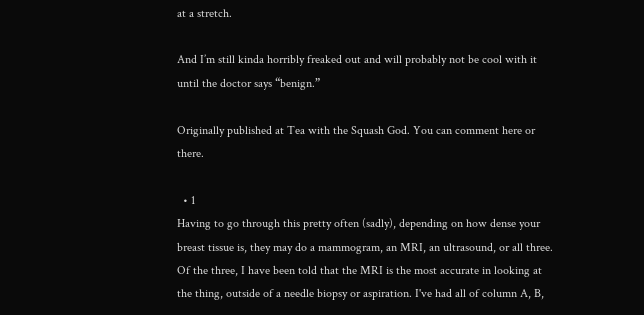at a stretch.

And I’m still kinda horribly freaked out and will probably not be cool with it until the doctor says “benign.”

Originally published at Tea with the Squash God. You can comment here or there.

  • 1
Having to go through this pretty often (sadly), depending on how dense your breast tissue is, they may do a mammogram, an MRI, an ultrasound, or all three. Of the three, I have been told that the MRI is the most accurate in looking at the thing, outside of a needle biopsy or aspiration. I've had all of column A, B,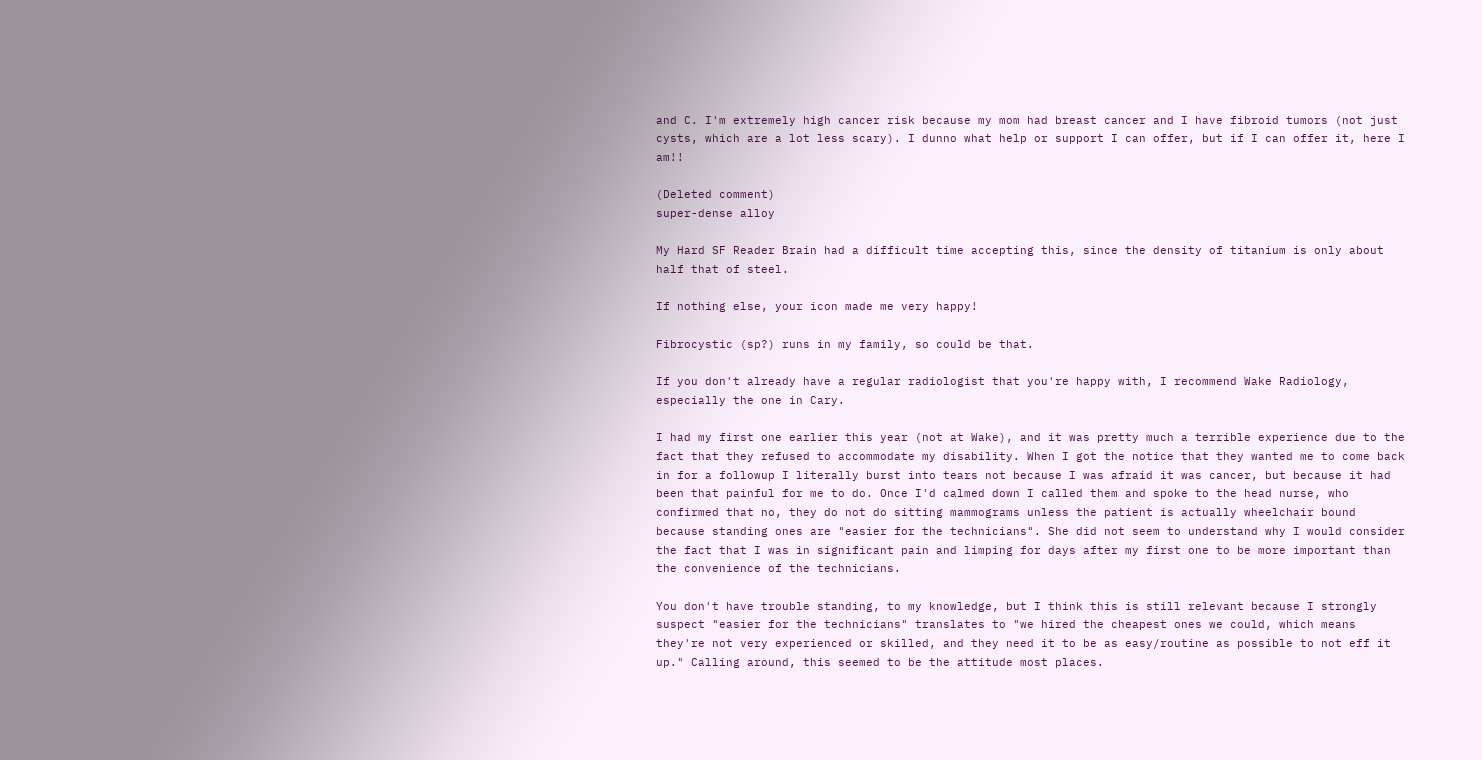and C. I'm extremely high cancer risk because my mom had breast cancer and I have fibroid tumors (not just cysts, which are a lot less scary). I dunno what help or support I can offer, but if I can offer it, here I am!!

(Deleted comment)
super-dense alloy

My Hard SF Reader Brain had a difficult time accepting this, since the density of titanium is only about half that of steel.

If nothing else, your icon made me very happy!

Fibrocystic (sp?) runs in my family, so could be that.

If you don't already have a regular radiologist that you're happy with, I recommend Wake Radiology, especially the one in Cary.

I had my first one earlier this year (not at Wake), and it was pretty much a terrible experience due to the fact that they refused to accommodate my disability. When I got the notice that they wanted me to come back in for a followup I literally burst into tears not because I was afraid it was cancer, but because it had been that painful for me to do. Once I'd calmed down I called them and spoke to the head nurse, who confirmed that no, they do not do sitting mammograms unless the patient is actually wheelchair bound because standing ones are "easier for the technicians". She did not seem to understand why I would consider the fact that I was in significant pain and limping for days after my first one to be more important than the convenience of the technicians.

You don't have trouble standing, to my knowledge, but I think this is still relevant because I strongly suspect "easier for the technicians" translates to "we hired the cheapest ones we could, which means they're not very experienced or skilled, and they need it to be as easy/routine as possible to not eff it up." Calling around, this seemed to be the attitude most places.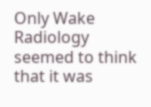Only Wake Radiology seemed to think that it was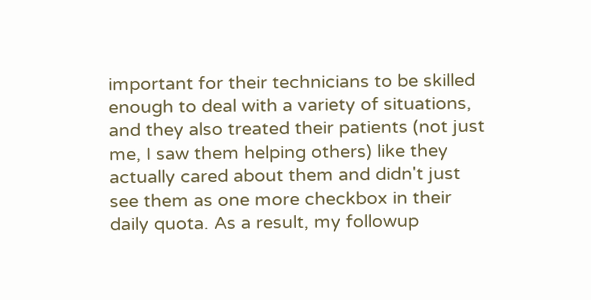important for their technicians to be skilled enough to deal with a variety of situations, and they also treated their patients (not just me, I saw them helping others) like they actually cared about them and didn't just see them as one more checkbox in their daily quota. As a result, my followup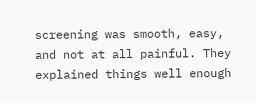screening was smooth, easy, and not at all painful. They explained things well enough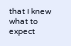that I knew what to expect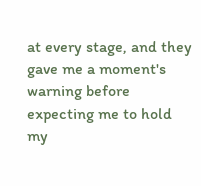at every stage, and they gave me a moment's warning before expecting me to hold my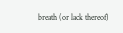breath (or lack thereof)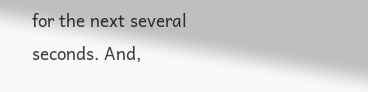for the next several seconds. And,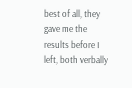best of all, they gave me the results before I left, both verbally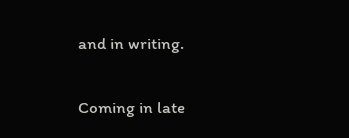and in writing.

Coming in late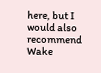here, but I would also recommend Wake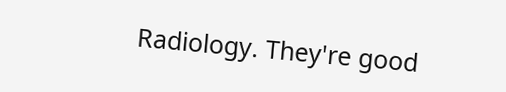Radiology. They're good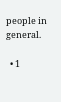people in general.

  • 1